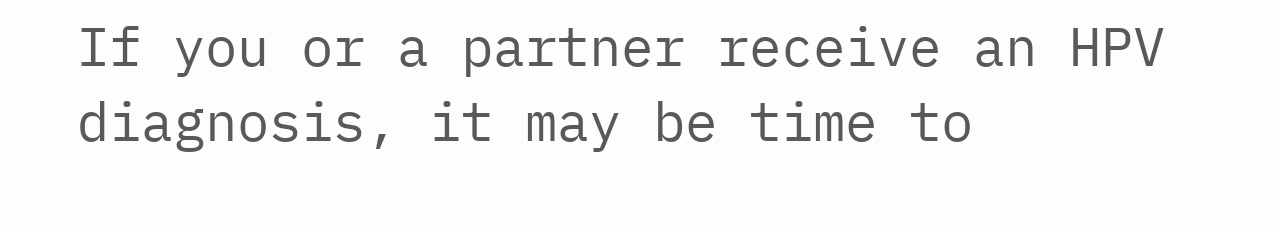If you or a partner receive an HPV diagnosis, it may be time to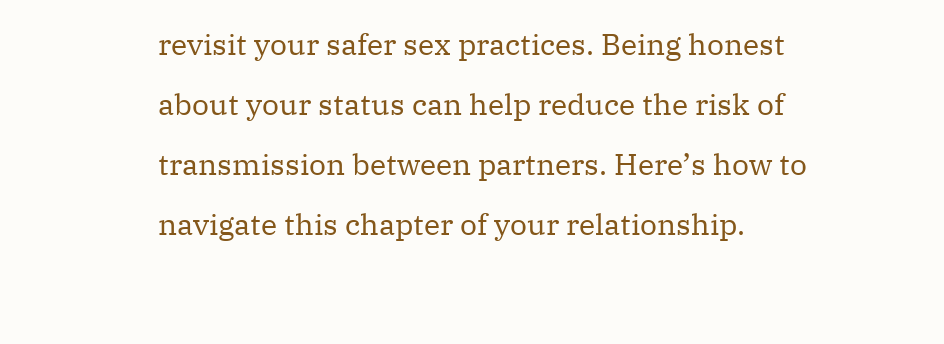revisit your safer sex practices. Being honest about your status can help reduce the risk of transmission between partners. Here’s how to navigate this chapter of your relationship.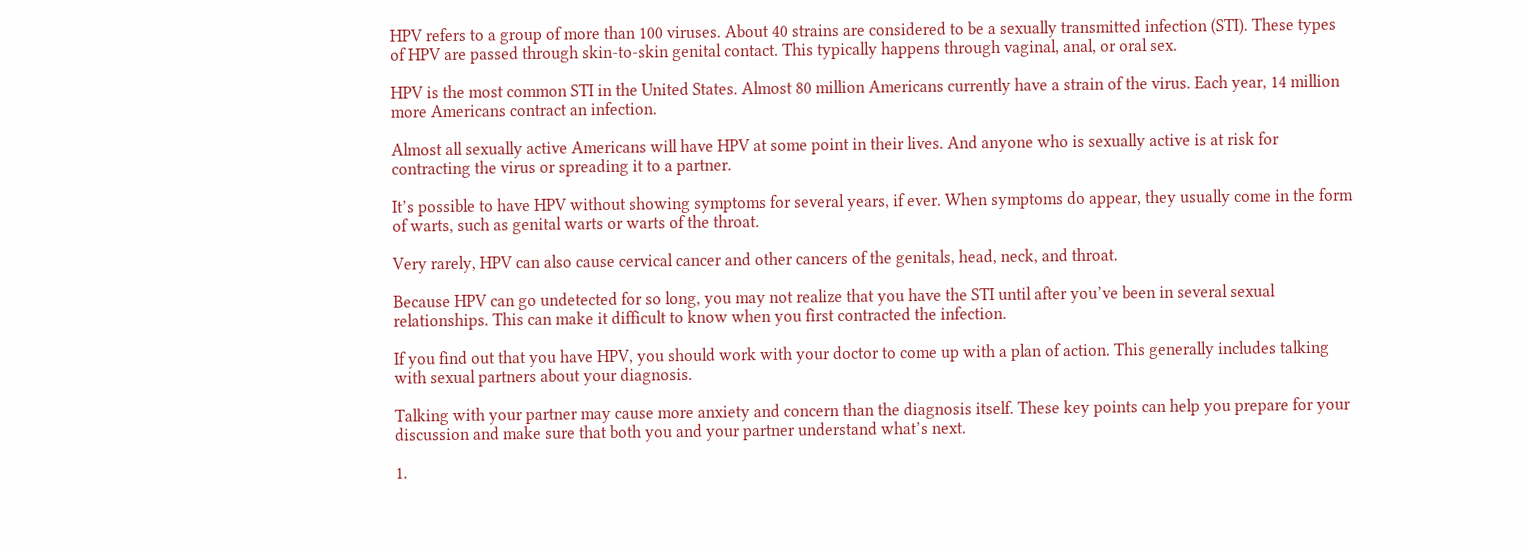HPV refers to a group of more than 100 viruses. About 40 strains are considered to be a sexually transmitted infection (STI). These types of HPV are passed through skin-to-skin genital contact. This typically happens through vaginal, anal, or oral sex.

HPV is the most common STI in the United States. Almost 80 million Americans currently have a strain of the virus. Each year, 14 million more Americans contract an infection.

Almost all sexually active Americans will have HPV at some point in their lives. And anyone who is sexually active is at risk for contracting the virus or spreading it to a partner.

It’s possible to have HPV without showing symptoms for several years, if ever. When symptoms do appear, they usually come in the form of warts, such as genital warts or warts of the throat.

Very rarely, HPV can also cause cervical cancer and other cancers of the genitals, head, neck, and throat.

Because HPV can go undetected for so long, you may not realize that you have the STI until after you’ve been in several sexual relationships. This can make it difficult to know when you first contracted the infection.

If you find out that you have HPV, you should work with your doctor to come up with a plan of action. This generally includes talking with sexual partners about your diagnosis.

Talking with your partner may cause more anxiety and concern than the diagnosis itself. These key points can help you prepare for your discussion and make sure that both you and your partner understand what’s next.

1.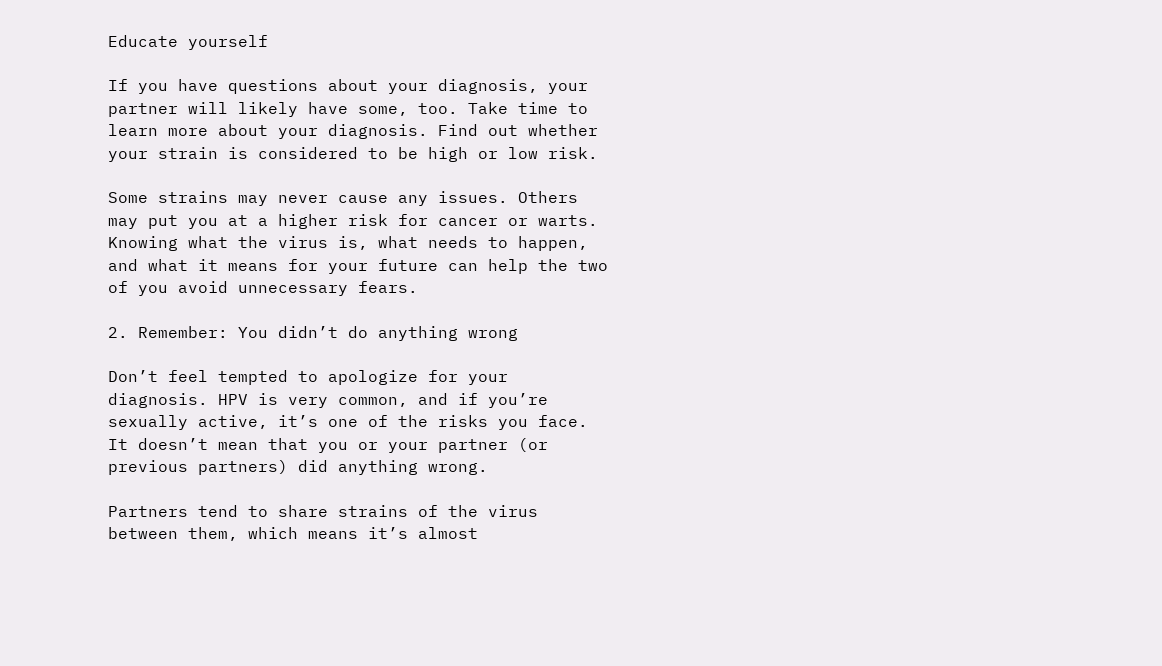Educate yourself

If you have questions about your diagnosis, your partner will likely have some, too. Take time to learn more about your diagnosis. Find out whether your strain is considered to be high or low risk.

Some strains may never cause any issues. Others may put you at a higher risk for cancer or warts. Knowing what the virus is, what needs to happen, and what it means for your future can help the two of you avoid unnecessary fears.

2. Remember: You didn’t do anything wrong

Don’t feel tempted to apologize for your diagnosis. HPV is very common, and if you’re sexually active, it’s one of the risks you face. It doesn’t mean that you or your partner (or previous partners) did anything wrong.

Partners tend to share strains of the virus between them, which means it’s almost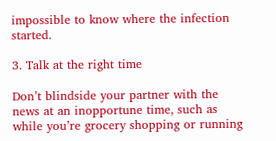impossible to know where the infection started.

3. Talk at the right time

Don’t blindside your partner with the news at an inopportune time, such as while you’re grocery shopping or running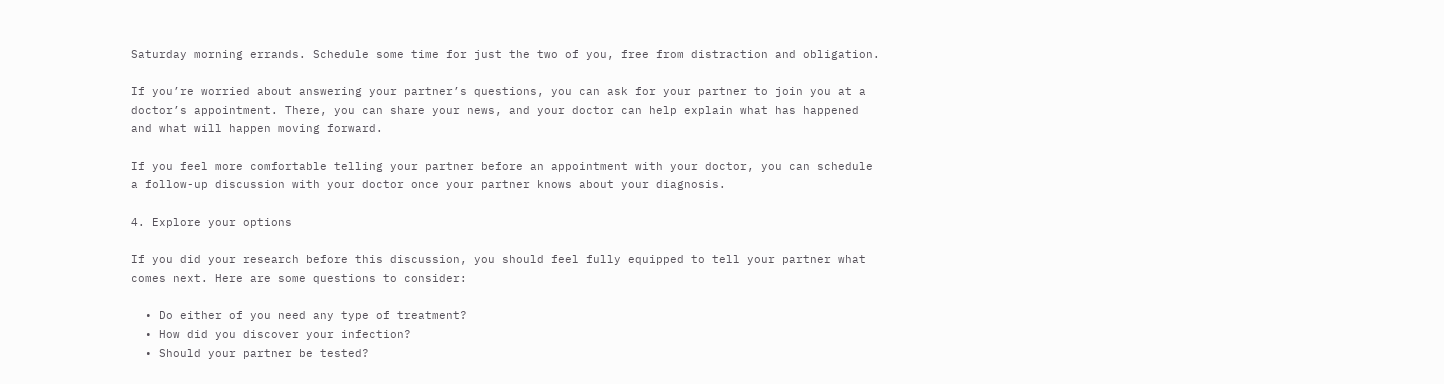Saturday morning errands. Schedule some time for just the two of you, free from distraction and obligation.

If you’re worried about answering your partner’s questions, you can ask for your partner to join you at a doctor’s appointment. There, you can share your news, and your doctor can help explain what has happened and what will happen moving forward.

If you feel more comfortable telling your partner before an appointment with your doctor, you can schedule a follow-up discussion with your doctor once your partner knows about your diagnosis.

4. Explore your options

If you did your research before this discussion, you should feel fully equipped to tell your partner what comes next. Here are some questions to consider:

  • Do either of you need any type of treatment?
  • How did you discover your infection?
  • Should your partner be tested?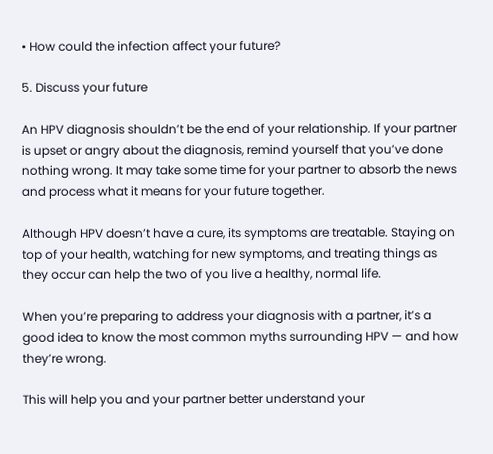• How could the infection affect your future?

5. Discuss your future

An HPV diagnosis shouldn’t be the end of your relationship. If your partner is upset or angry about the diagnosis, remind yourself that you’ve done nothing wrong. It may take some time for your partner to absorb the news and process what it means for your future together.

Although HPV doesn’t have a cure, its symptoms are treatable. Staying on top of your health, watching for new symptoms, and treating things as they occur can help the two of you live a healthy, normal life.

When you’re preparing to address your diagnosis with a partner, it’s a good idea to know the most common myths surrounding HPV — and how they’re wrong.

This will help you and your partner better understand your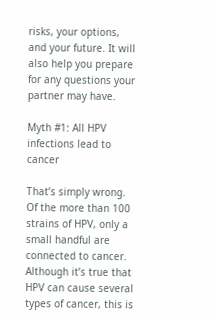risks, your options, and your future. It will also help you prepare for any questions your partner may have.

Myth #1: All HPV infections lead to cancer

That’s simply wrong. Of the more than 100 strains of HPV, only a small handful are connected to cancer. Although it’s true that HPV can cause several types of cancer, this is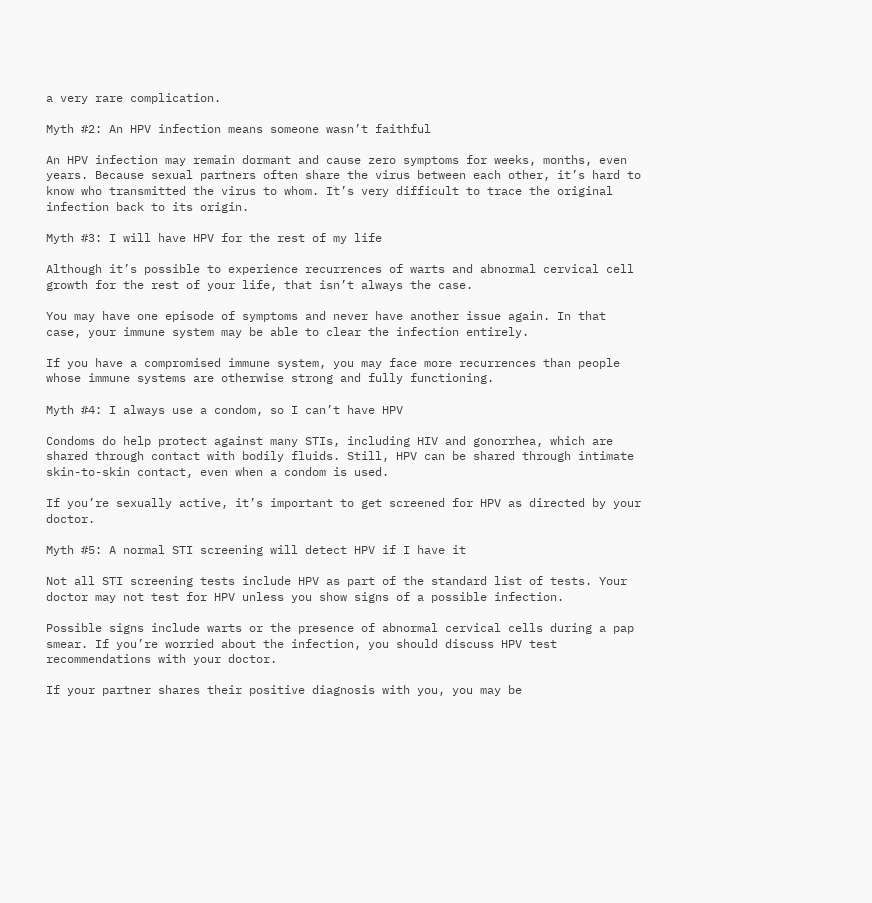a very rare complication.

Myth #2: An HPV infection means someone wasn’t faithful

An HPV infection may remain dormant and cause zero symptoms for weeks, months, even years. Because sexual partners often share the virus between each other, it’s hard to know who transmitted the virus to whom. It’s very difficult to trace the original infection back to its origin.

Myth #3: I will have HPV for the rest of my life

Although it’s possible to experience recurrences of warts and abnormal cervical cell growth for the rest of your life, that isn’t always the case.

You may have one episode of symptoms and never have another issue again. In that case, your immune system may be able to clear the infection entirely.

If you have a compromised immune system, you may face more recurrences than people whose immune systems are otherwise strong and fully functioning.

Myth #4: I always use a condom, so I can’t have HPV

Condoms do help protect against many STIs, including HIV and gonorrhea, which are shared through contact with bodily fluids. Still, HPV can be shared through intimate skin-to-skin contact, even when a condom is used.

If you’re sexually active, it’s important to get screened for HPV as directed by your doctor.

Myth #5: A normal STI screening will detect HPV if I have it

Not all STI screening tests include HPV as part of the standard list of tests. Your doctor may not test for HPV unless you show signs of a possible infection.

Possible signs include warts or the presence of abnormal cervical cells during a pap smear. If you’re worried about the infection, you should discuss HPV test recommendations with your doctor.

If your partner shares their positive diagnosis with you, you may be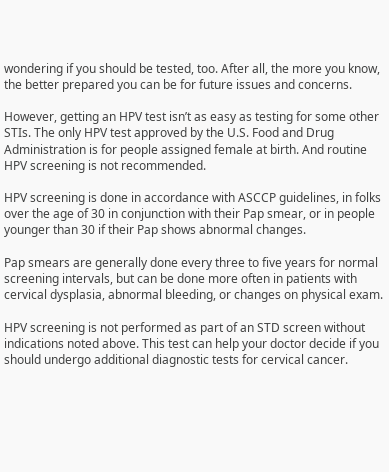wondering if you should be tested, too. After all, the more you know, the better prepared you can be for future issues and concerns.

However, getting an HPV test isn’t as easy as testing for some other STIs. The only HPV test approved by the U.S. Food and Drug Administration is for people assigned female at birth. And routine HPV screening is not recommended.

HPV screening is done in accordance with ASCCP guidelines, in folks over the age of 30 in conjunction with their Pap smear, or in people younger than 30 if their Pap shows abnormal changes.

Pap smears are generally done every three to five years for normal screening intervals, but can be done more often in patients with cervical dysplasia, abnormal bleeding, or changes on physical exam.

HPV screening is not performed as part of an STD screen without indications noted above. This test can help your doctor decide if you should undergo additional diagnostic tests for cervical cancer.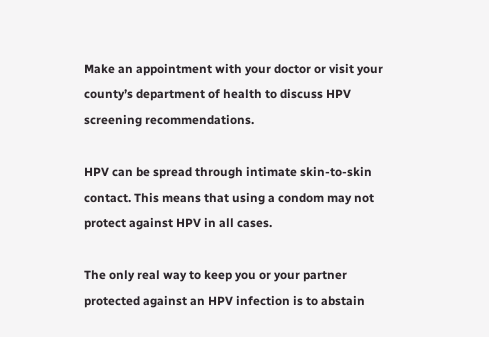Make an appointment with your doctor or visit your county’s department of health to discuss HPV screening recommendations.

HPV can be spread through intimate skin-to-skin contact. This means that using a condom may not protect against HPV in all cases.

The only real way to keep you or your partner protected against an HPV infection is to abstain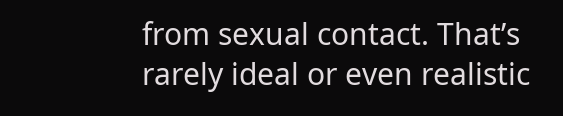from sexual contact. That’s rarely ideal or even realistic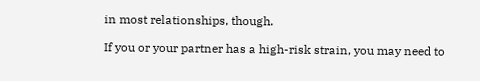in most relationships, though.

If you or your partner has a high-risk strain, you may need to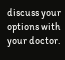discuss your options with your doctor.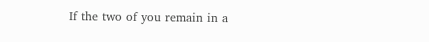If the two of you remain in a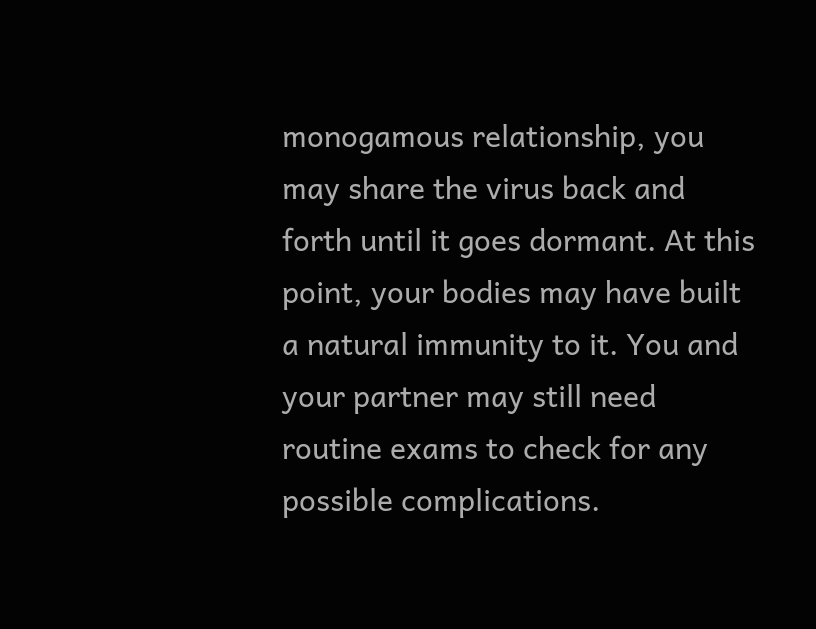monogamous relationship, you may share the virus back and forth until it goes dormant. At this point, your bodies may have built a natural immunity to it. You and your partner may still need routine exams to check for any possible complications.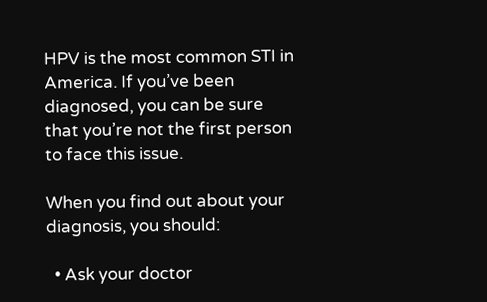HPV is the most common STI in America. If you’ve been diagnosed, you can be sure that you’re not the first person to face this issue.

When you find out about your diagnosis, you should:

  • Ask your doctor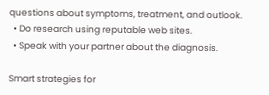questions about symptoms, treatment, and outlook.
  • Do research using reputable web sites.
  • Speak with your partner about the diagnosis.

Smart strategies for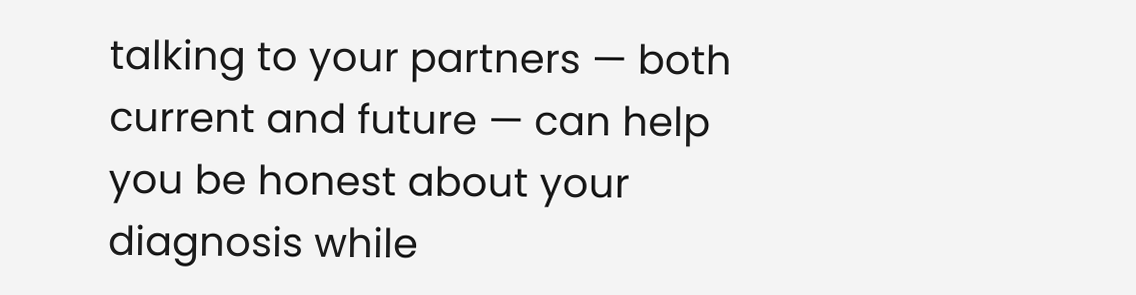talking to your partners — both current and future — can help you be honest about your diagnosis while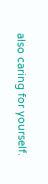also caring for yourself.